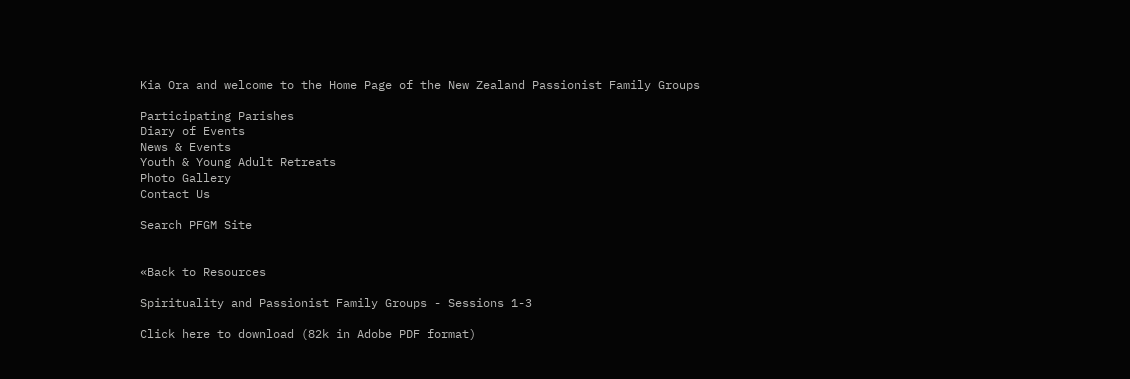Kia Ora and welcome to the Home Page of the New Zealand Passionist Family Groups

Participating Parishes
Diary of Events
News & Events
Youth & Young Adult Retreats
Photo Gallery
Contact Us

Search PFGM Site


«Back to Resources

Spirituality and Passionist Family Groups - Sessions 1-3

Click here to download (82k in Adobe PDF format)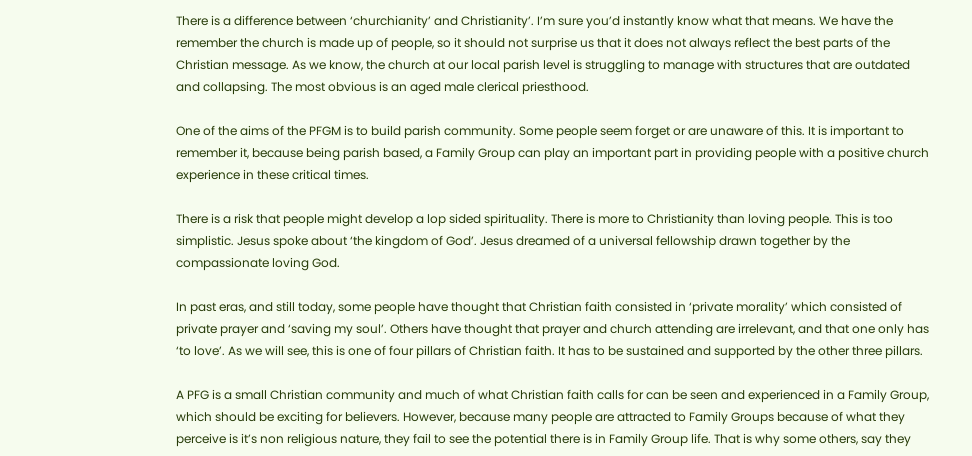There is a difference between ‘churchianity’ and Christianity’. I’m sure you’d instantly know what that means. We have the remember the church is made up of people, so it should not surprise us that it does not always reflect the best parts of the Christian message. As we know, the church at our local parish level is struggling to manage with structures that are outdated and collapsing. The most obvious is an aged male clerical priesthood.

One of the aims of the PFGM is to build parish community. Some people seem forget or are unaware of this. It is important to remember it, because being parish based, a Family Group can play an important part in providing people with a positive church experience in these critical times.

There is a risk that people might develop a lop sided spirituality. There is more to Christianity than loving people. This is too simplistic. Jesus spoke about ‘the kingdom of God’. Jesus dreamed of a universal fellowship drawn together by the compassionate loving God.

In past eras, and still today, some people have thought that Christian faith consisted in ‘private morality’ which consisted of private prayer and ‘saving my soul’. Others have thought that prayer and church attending are irrelevant, and that one only has ‘to love’. As we will see, this is one of four pillars of Christian faith. It has to be sustained and supported by the other three pillars.

A PFG is a small Christian community and much of what Christian faith calls for can be seen and experienced in a Family Group, which should be exciting for believers. However, because many people are attracted to Family Groups because of what they perceive is it’s non religious nature, they fail to see the potential there is in Family Group life. That is why some others, say they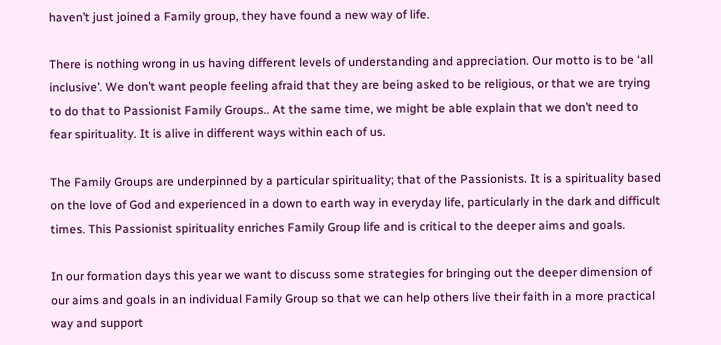haven’t just joined a Family group, they have found a new way of life.

There is nothing wrong in us having different levels of understanding and appreciation. Our motto is to be ‘all inclusive’. We don’t want people feeling afraid that they are being asked to be religious, or that we are trying to do that to Passionist Family Groups.. At the same time, we might be able explain that we don’t need to fear spirituality. It is alive in different ways within each of us.

The Family Groups are underpinned by a particular spirituality; that of the Passionists. It is a spirituality based on the love of God and experienced in a down to earth way in everyday life, particularly in the dark and difficult times. This Passionist spirituality enriches Family Group life and is critical to the deeper aims and goals.

In our formation days this year we want to discuss some strategies for bringing out the deeper dimension of our aims and goals in an individual Family Group so that we can help others live their faith in a more practical way and support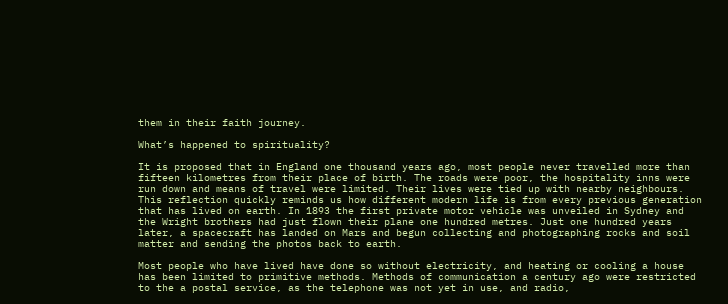them in their faith journey.

What’s happened to spirituality?

It is proposed that in England one thousand years ago, most people never travelled more than fifteen kilometres from their place of birth. The roads were poor, the hospitality inns were run down and means of travel were limited. Their lives were tied up with nearby neighbours. This reflection quickly reminds us how different modern life is from every previous generation that has lived on earth. In 1893 the first private motor vehicle was unveiled in Sydney and the Wright brothers had just flown their plane one hundred metres. Just one hundred years later, a spacecraft has landed on Mars and begun collecting and photographing rocks and soil matter and sending the photos back to earth.

Most people who have lived have done so without electricity, and heating or cooling a house has been limited to primitive methods. Methods of communication a century ago were restricted to the a postal service, as the telephone was not yet in use, and radio,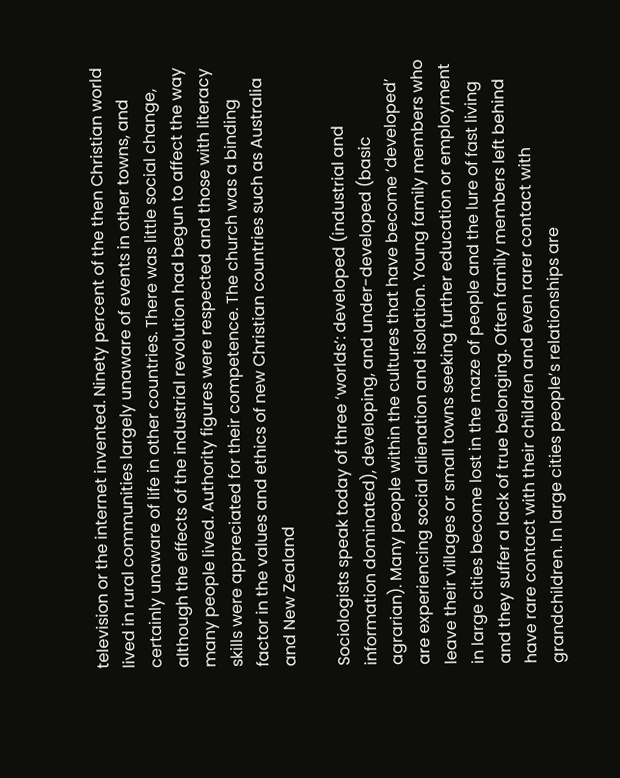television or the internet invented. Ninety percent of the then Christian world lived in rural communities largely unaware of events in other towns, and certainly unaware of life in other countries. There was little social change, although the effects of the industrial revolution had begun to affect the way many people lived. Authority figures were respected and those with literacy skills were appreciated for their competence. The church was a binding factor in the values and ethics of new Christian countries such as Australia and New Zealand

Sociologists speak today of three ‘worlds’: developed (industrial and information dominated), developing, and under-developed (basic agrarian). Many people within the cultures that have become ‘developed’ are experiencing social alienation and isolation. Young family members who leave their villages or small towns seeking further education or employment in large cities become lost in the maze of people and the lure of fast living and they suffer a lack of true belonging. Often family members left behind have rare contact with their children and even rarer contact with grandchildren. In large cities people’s relationships are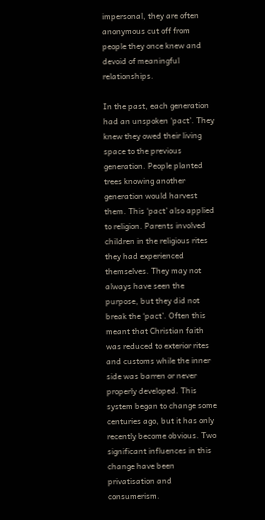impersonal, they are often anonymous cut off from people they once knew and devoid of meaningful relationships.

In the past, each generation had an unspoken ‘pact’. They knew they owed their living space to the previous generation. People planted trees knowing another generation would harvest them. This ‘pact’ also applied to religion. Parents involved children in the religious rites they had experienced themselves. They may not always have seen the purpose, but they did not break the ‘pact’. Often this meant that Christian faith was reduced to exterior rites and customs while the inner side was barren or never properly developed. This system began to change some centuries ago, but it has only recently become obvious. Two significant influences in this change have been privatisation and consumerism.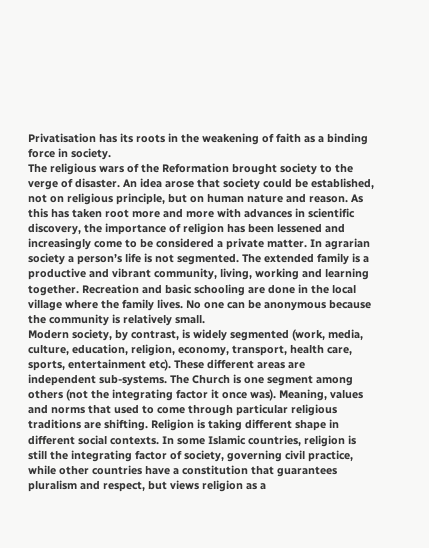Privatisation has its roots in the weakening of faith as a binding force in society.
The religious wars of the Reformation brought society to the verge of disaster. An idea arose that society could be established, not on religious principle, but on human nature and reason. As this has taken root more and more with advances in scientific discovery, the importance of religion has been lessened and increasingly come to be considered a private matter. In agrarian society a person’s life is not segmented. The extended family is a productive and vibrant community, living, working and learning together. Recreation and basic schooling are done in the local village where the family lives. No one can be anonymous because the community is relatively small.
Modern society, by contrast, is widely segmented (work, media, culture, education, religion, economy, transport, health care, sports, entertainment etc). These different areas are independent sub-systems. The Church is one segment among others (not the integrating factor it once was). Meaning, values and norms that used to come through particular religious traditions are shifting. Religion is taking different shape in different social contexts. In some Islamic countries, religion is still the integrating factor of society, governing civil practice, while other countries have a constitution that guarantees pluralism and respect, but views religion as a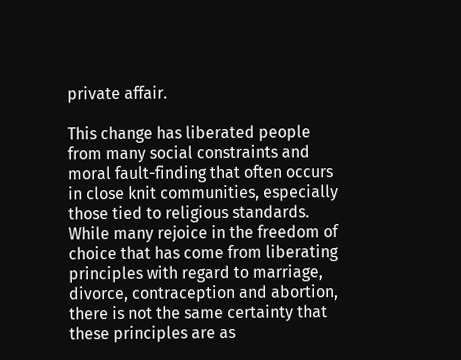private affair.

This change has liberated people from many social constraints and moral fault-finding that often occurs in close knit communities, especially those tied to religious standards. While many rejoice in the freedom of choice that has come from liberating principles with regard to marriage, divorce, contraception and abortion, there is not the same certainty that these principles are as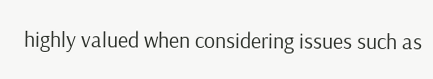highly valued when considering issues such as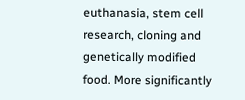euthanasia, stem cell research, cloning and genetically modified food. More significantly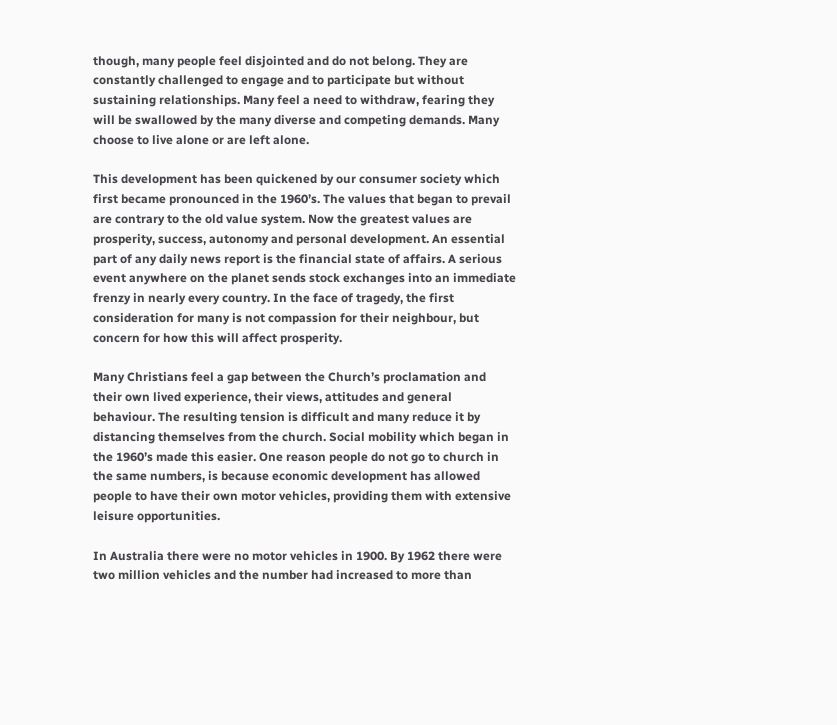though, many people feel disjointed and do not belong. They are constantly challenged to engage and to participate but without sustaining relationships. Many feel a need to withdraw, fearing they will be swallowed by the many diverse and competing demands. Many choose to live alone or are left alone.

This development has been quickened by our consumer society which first became pronounced in the 1960’s. The values that began to prevail are contrary to the old value system. Now the greatest values are prosperity, success, autonomy and personal development. An essential part of any daily news report is the financial state of affairs. A serious event anywhere on the planet sends stock exchanges into an immediate frenzy in nearly every country. In the face of tragedy, the first consideration for many is not compassion for their neighbour, but concern for how this will affect prosperity.

Many Christians feel a gap between the Church’s proclamation and their own lived experience, their views, attitudes and general behaviour. The resulting tension is difficult and many reduce it by distancing themselves from the church. Social mobility which began in the 1960’s made this easier. One reason people do not go to church in the same numbers, is because economic development has allowed people to have their own motor vehicles, providing them with extensive leisure opportunities.

In Australia there were no motor vehicles in 1900. By 1962 there were two million vehicles and the number had increased to more than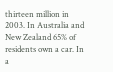thirteen million in 2003. In Australia and New Zealand 65% of residents own a car. In a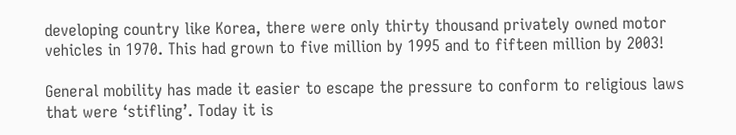developing country like Korea, there were only thirty thousand privately owned motor vehicles in 1970. This had grown to five million by 1995 and to fifteen million by 2003!

General mobility has made it easier to escape the pressure to conform to religious laws that were ‘stifling’. Today it is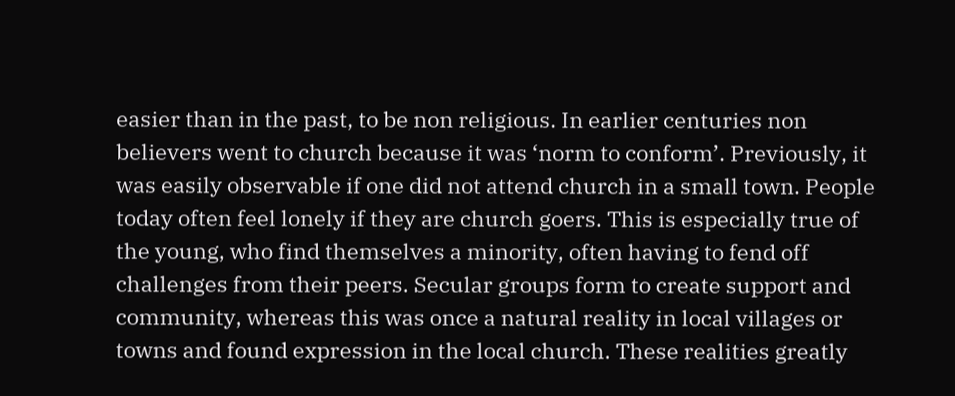easier than in the past, to be non religious. In earlier centuries non believers went to church because it was ‘norm to conform’. Previously, it was easily observable if one did not attend church in a small town. People today often feel lonely if they are church goers. This is especially true of the young, who find themselves a minority, often having to fend off challenges from their peers. Secular groups form to create support and community, whereas this was once a natural reality in local villages or towns and found expression in the local church. These realities greatly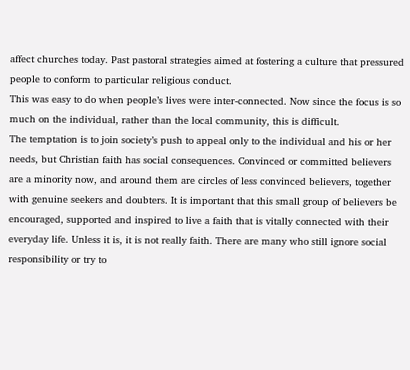affect churches today. Past pastoral strategies aimed at fostering a culture that pressured people to conform to particular religious conduct.
This was easy to do when people’s lives were inter-connected. Now since the focus is so much on the individual, rather than the local community, this is difficult.
The temptation is to join society’s push to appeal only to the individual and his or her needs, but Christian faith has social consequences. Convinced or committed believers are a minority now, and around them are circles of less convinced believers, together with genuine seekers and doubters. It is important that this small group of believers be encouraged, supported and inspired to live a faith that is vitally connected with their everyday life. Unless it is, it is not really faith. There are many who still ignore social responsibility or try to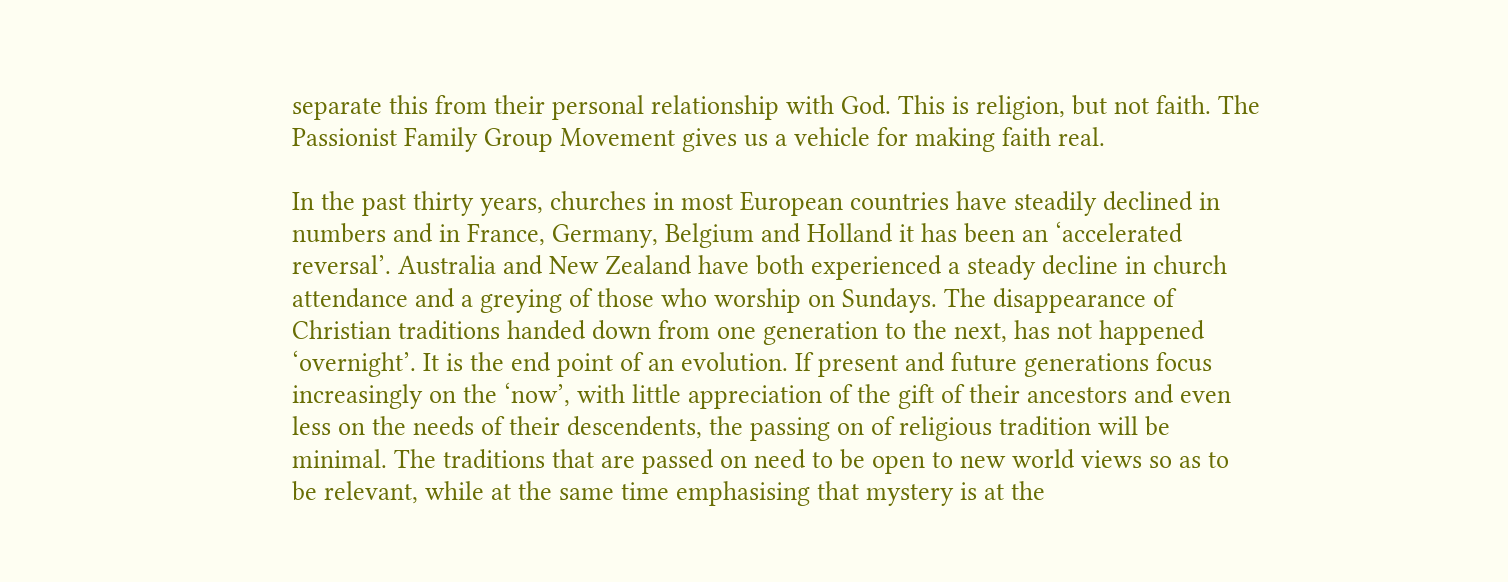separate this from their personal relationship with God. This is religion, but not faith. The Passionist Family Group Movement gives us a vehicle for making faith real.

In the past thirty years, churches in most European countries have steadily declined in numbers and in France, Germany, Belgium and Holland it has been an ‘accelerated reversal’. Australia and New Zealand have both experienced a steady decline in church attendance and a greying of those who worship on Sundays. The disappearance of Christian traditions handed down from one generation to the next, has not happened ‘overnight’. It is the end point of an evolution. If present and future generations focus increasingly on the ‘now’, with little appreciation of the gift of their ancestors and even less on the needs of their descendents, the passing on of religious tradition will be minimal. The traditions that are passed on need to be open to new world views so as to be relevant, while at the same time emphasising that mystery is at the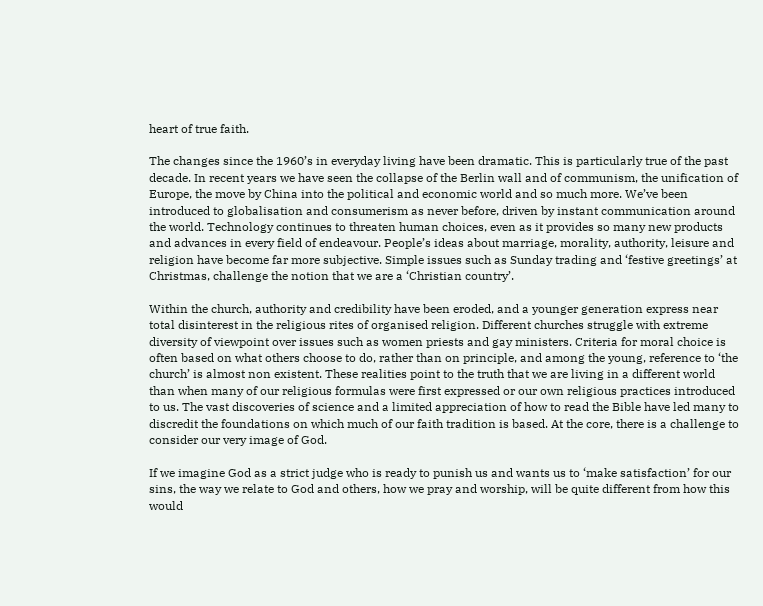heart of true faith.

The changes since the 1960’s in everyday living have been dramatic. This is particularly true of the past decade. In recent years we have seen the collapse of the Berlin wall and of communism, the unification of Europe, the move by China into the political and economic world and so much more. We’ve been introduced to globalisation and consumerism as never before, driven by instant communication around the world. Technology continues to threaten human choices, even as it provides so many new products and advances in every field of endeavour. People’s ideas about marriage, morality, authority, leisure and religion have become far more subjective. Simple issues such as Sunday trading and ‘festive greetings’ at Christmas, challenge the notion that we are a ‘Christian country’.

Within the church, authority and credibility have been eroded, and a younger generation express near total disinterest in the religious rites of organised religion. Different churches struggle with extreme diversity of viewpoint over issues such as women priests and gay ministers. Criteria for moral choice is often based on what others choose to do, rather than on principle, and among the young, reference to ‘the church’ is almost non existent. These realities point to the truth that we are living in a different world than when many of our religious formulas were first expressed or our own religious practices introduced to us. The vast discoveries of science and a limited appreciation of how to read the Bible have led many to discredit the foundations on which much of our faith tradition is based. At the core, there is a challenge to consider our very image of God.

If we imagine God as a strict judge who is ready to punish us and wants us to ‘make satisfaction’ for our sins, the way we relate to God and others, how we pray and worship, will be quite different from how this would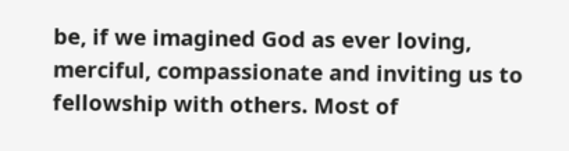be, if we imagined God as ever loving, merciful, compassionate and inviting us to fellowship with others. Most of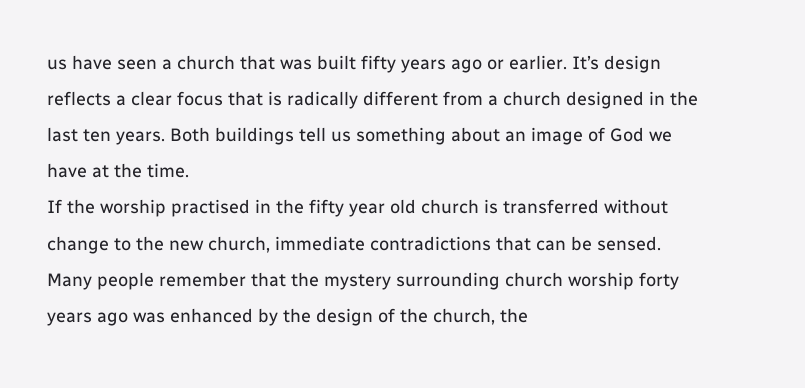us have seen a church that was built fifty years ago or earlier. It’s design reflects a clear focus that is radically different from a church designed in the last ten years. Both buildings tell us something about an image of God we have at the time.
If the worship practised in the fifty year old church is transferred without change to the new church, immediate contradictions that can be sensed.
Many people remember that the mystery surrounding church worship forty years ago was enhanced by the design of the church, the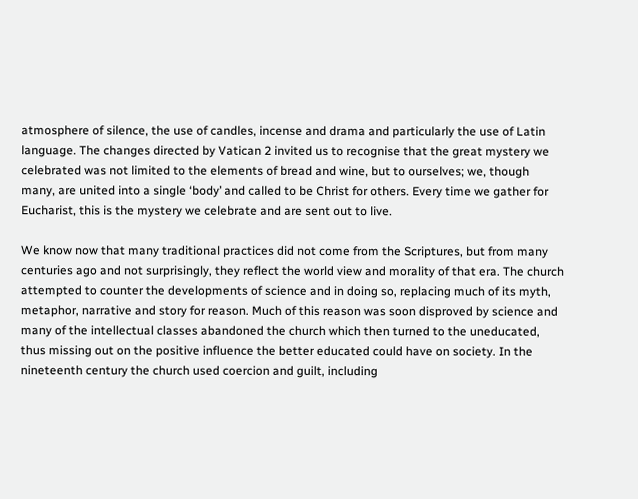atmosphere of silence, the use of candles, incense and drama and particularly the use of Latin language. The changes directed by Vatican 2 invited us to recognise that the great mystery we celebrated was not limited to the elements of bread and wine, but to ourselves; we, though many, are united into a single ‘body’ and called to be Christ for others. Every time we gather for Eucharist, this is the mystery we celebrate and are sent out to live.

We know now that many traditional practices did not come from the Scriptures, but from many centuries ago and not surprisingly, they reflect the world view and morality of that era. The church attempted to counter the developments of science and in doing so, replacing much of its myth, metaphor, narrative and story for reason. Much of this reason was soon disproved by science and many of the intellectual classes abandoned the church which then turned to the uneducated, thus missing out on the positive influence the better educated could have on society. In the nineteenth century the church used coercion and guilt, including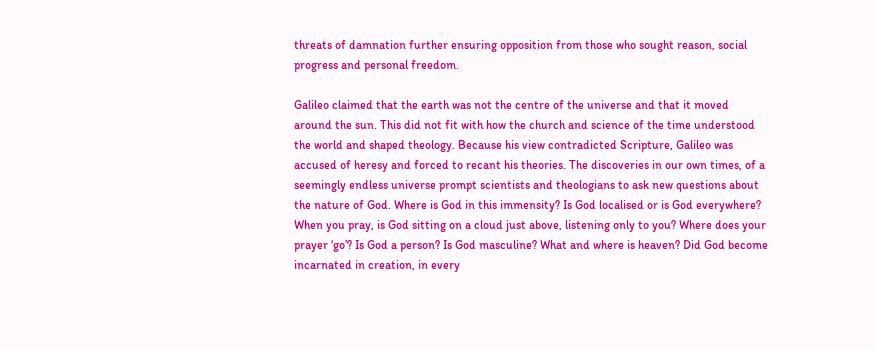threats of damnation further ensuring opposition from those who sought reason, social progress and personal freedom.

Galileo claimed that the earth was not the centre of the universe and that it moved around the sun. This did not fit with how the church and science of the time understood the world and shaped theology. Because his view contradicted Scripture, Galileo was accused of heresy and forced to recant his theories. The discoveries in our own times, of a seemingly endless universe prompt scientists and theologians to ask new questions about the nature of God. Where is God in this immensity? Is God localised or is God everywhere? When you pray, is God sitting on a cloud just above, listening only to you? Where does your prayer ‘go’? Is God a person? Is God masculine? What and where is heaven? Did God become incarnated in creation, in every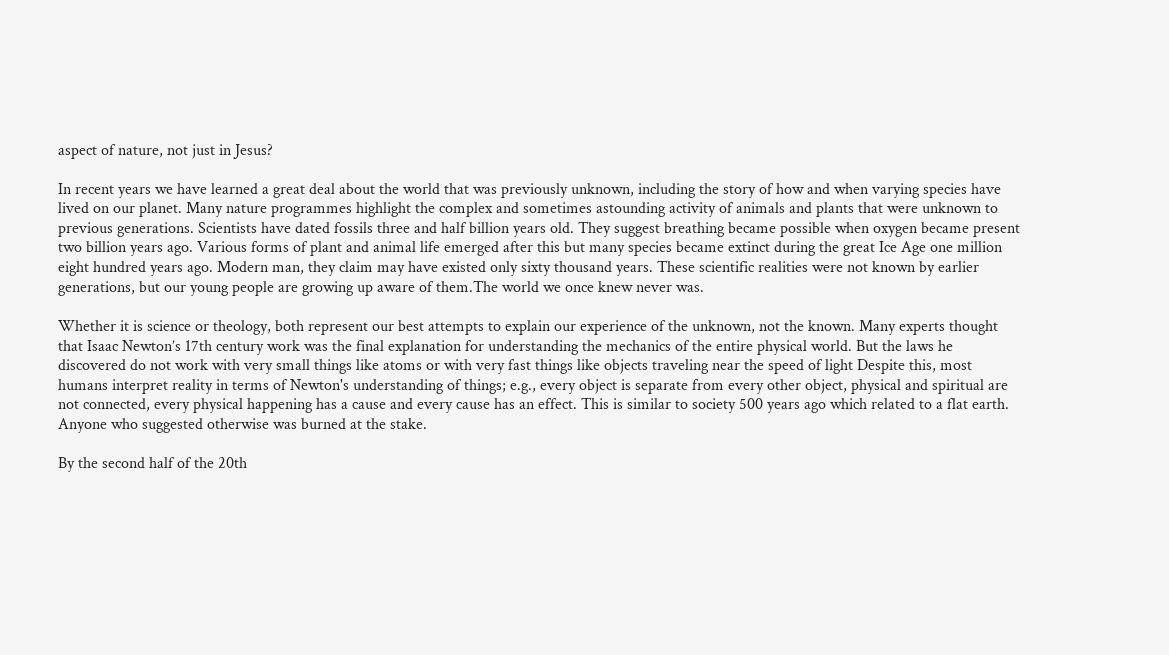aspect of nature, not just in Jesus?

In recent years we have learned a great deal about the world that was previously unknown, including the story of how and when varying species have lived on our planet. Many nature programmes highlight the complex and sometimes astounding activity of animals and plants that were unknown to previous generations. Scientists have dated fossils three and half billion years old. They suggest breathing became possible when oxygen became present two billion years ago. Various forms of plant and animal life emerged after this but many species became extinct during the great Ice Age one million eight hundred years ago. Modern man, they claim may have existed only sixty thousand years. These scientific realities were not known by earlier generations, but our young people are growing up aware of them.The world we once knew never was.

Whether it is science or theology, both represent our best attempts to explain our experience of the unknown, not the known. Many experts thought that Isaac Newton’s 17th century work was the final explanation for understanding the mechanics of the entire physical world. But the laws he discovered do not work with very small things like atoms or with very fast things like objects traveling near the speed of light Despite this, most humans interpret reality in terms of Newton's understanding of things; e.g., every object is separate from every other object, physical and spiritual are not connected, every physical happening has a cause and every cause has an effect. This is similar to society 500 years ago which related to a flat earth. Anyone who suggested otherwise was burned at the stake.

By the second half of the 20th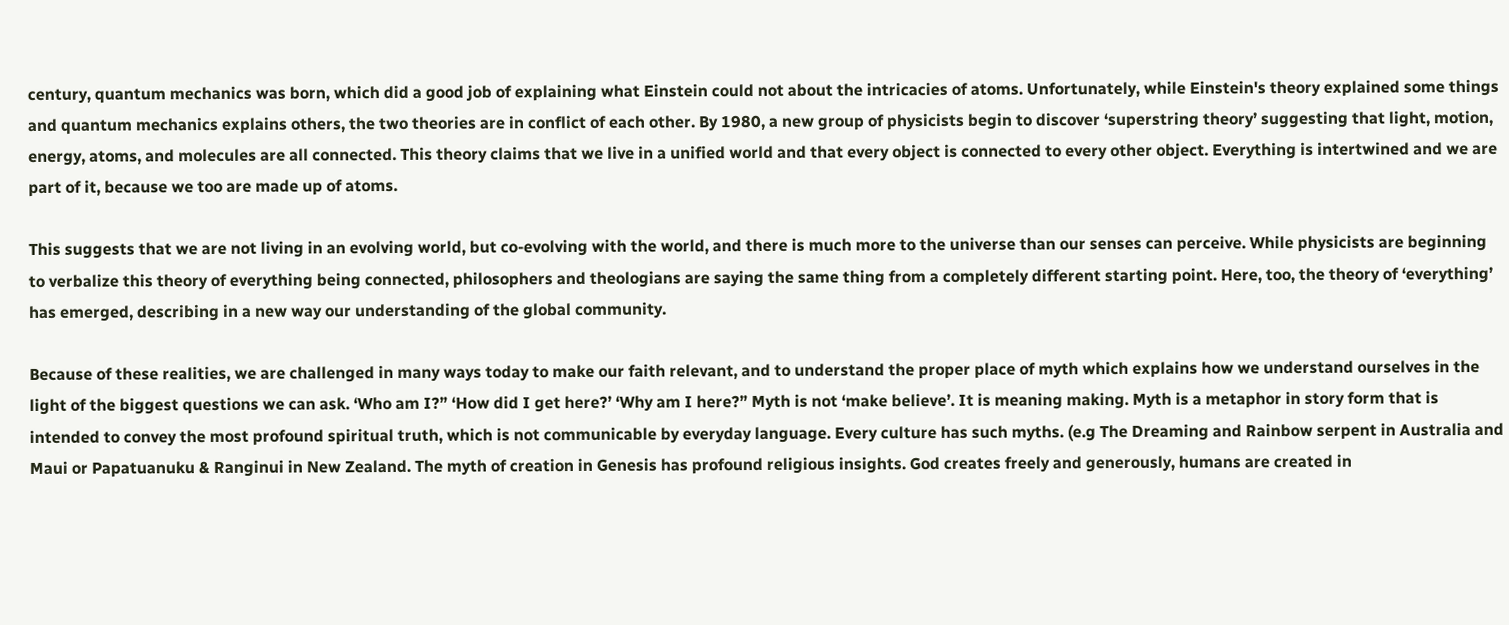century, quantum mechanics was born, which did a good job of explaining what Einstein could not about the intricacies of atoms. Unfortunately, while Einstein's theory explained some things and quantum mechanics explains others, the two theories are in conflict of each other. By 1980, a new group of physicists begin to discover ‘superstring theory’ suggesting that light, motion, energy, atoms, and molecules are all connected. This theory claims that we live in a unified world and that every object is connected to every other object. Everything is intertwined and we are part of it, because we too are made up of atoms.

This suggests that we are not living in an evolving world, but co-evolving with the world, and there is much more to the universe than our senses can perceive. While physicists are beginning to verbalize this theory of everything being connected, philosophers and theologians are saying the same thing from a completely different starting point. Here, too, the theory of ‘everything’ has emerged, describing in a new way our understanding of the global community.

Because of these realities, we are challenged in many ways today to make our faith relevant, and to understand the proper place of myth which explains how we understand ourselves in the light of the biggest questions we can ask. ‘Who am I?” ‘How did I get here?’ ‘Why am I here?” Myth is not ‘make believe’. It is meaning making. Myth is a metaphor in story form that is intended to convey the most profound spiritual truth, which is not communicable by everyday language. Every culture has such myths. (e.g The Dreaming and Rainbow serpent in Australia and Maui or Papatuanuku & Ranginui in New Zealand. The myth of creation in Genesis has profound religious insights. God creates freely and generously, humans are created in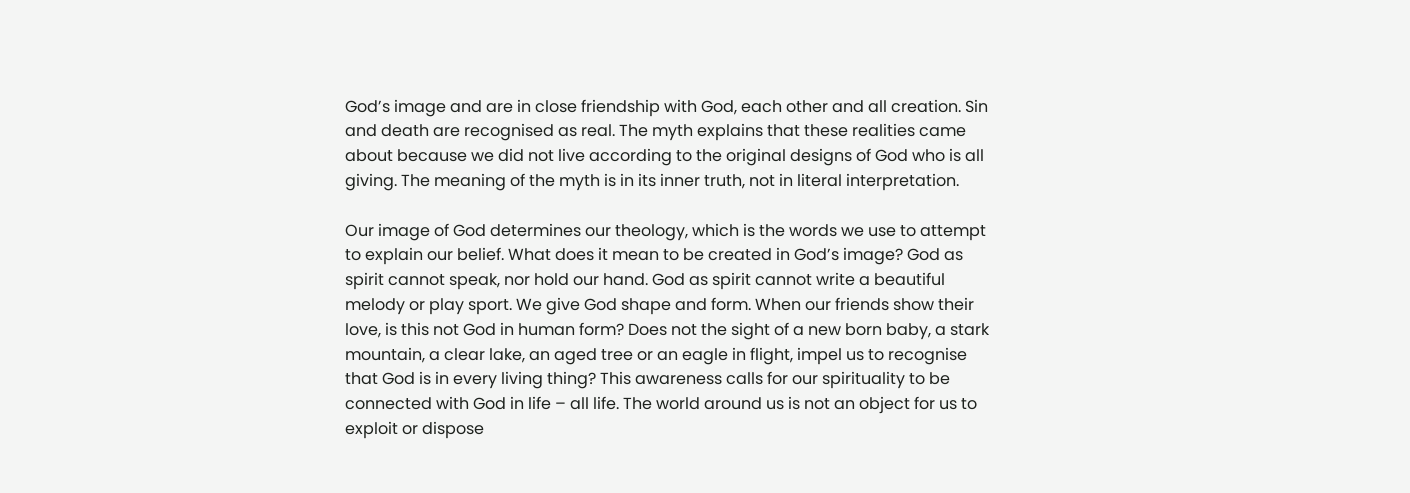God’s image and are in close friendship with God, each other and all creation. Sin and death are recognised as real. The myth explains that these realities came about because we did not live according to the original designs of God who is all giving. The meaning of the myth is in its inner truth, not in literal interpretation.

Our image of God determines our theology, which is the words we use to attempt to explain our belief. What does it mean to be created in God’s image? God as spirit cannot speak, nor hold our hand. God as spirit cannot write a beautiful melody or play sport. We give God shape and form. When our friends show their love, is this not God in human form? Does not the sight of a new born baby, a stark mountain, a clear lake, an aged tree or an eagle in flight, impel us to recognise that God is in every living thing? This awareness calls for our spirituality to be connected with God in life – all life. The world around us is not an object for us to exploit or dispose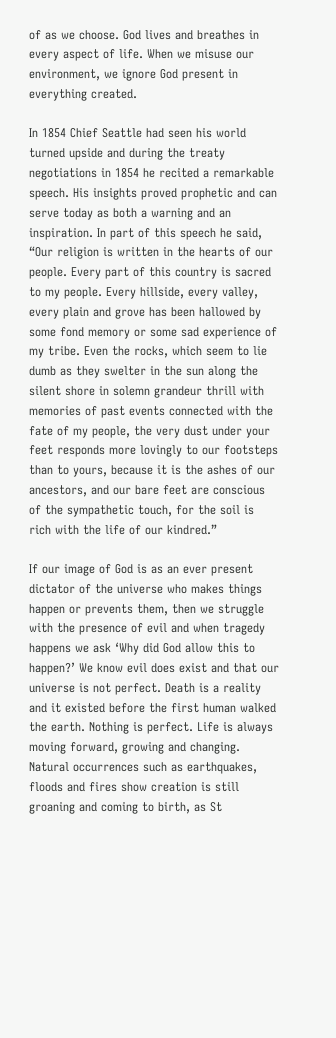of as we choose. God lives and breathes in every aspect of life. When we misuse our environment, we ignore God present in everything created.

In 1854 Chief Seattle had seen his world turned upside and during the treaty negotiations in 1854 he recited a remarkable speech. His insights proved prophetic and can serve today as both a warning and an inspiration. In part of this speech he said, “Our religion is written in the hearts of our people. Every part of this country is sacred to my people. Every hillside, every valley, every plain and grove has been hallowed by some fond memory or some sad experience of my tribe. Even the rocks, which seem to lie dumb as they swelter in the sun along the silent shore in solemn grandeur thrill with memories of past events connected with the fate of my people, the very dust under your feet responds more lovingly to our footsteps than to yours, because it is the ashes of our ancestors, and our bare feet are conscious of the sympathetic touch, for the soil is rich with the life of our kindred.”

If our image of God is as an ever present dictator of the universe who makes things happen or prevents them, then we struggle with the presence of evil and when tragedy happens we ask ‘Why did God allow this to happen?’ We know evil does exist and that our universe is not perfect. Death is a reality and it existed before the first human walked the earth. Nothing is perfect. Life is always moving forward, growing and changing. Natural occurrences such as earthquakes, floods and fires show creation is still groaning and coming to birth, as St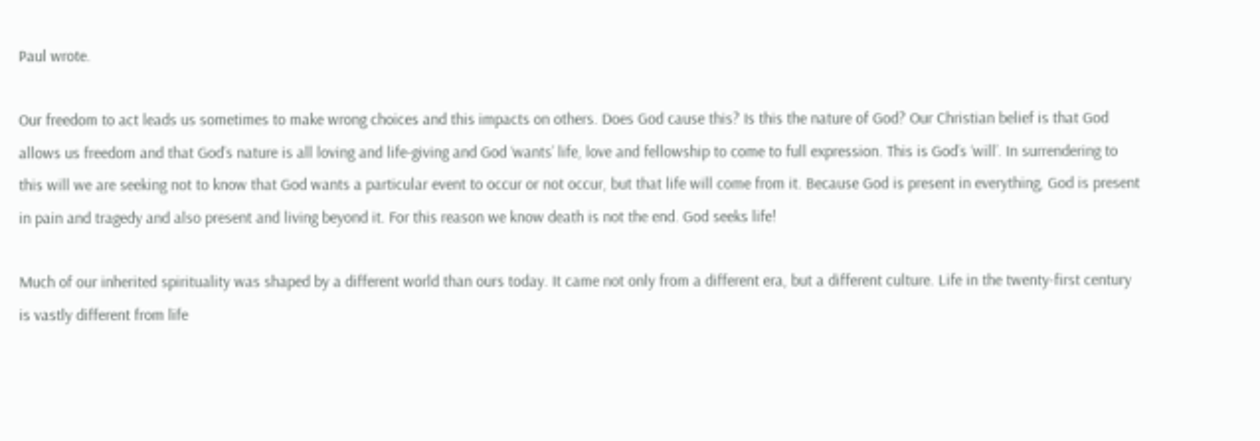Paul wrote.

Our freedom to act leads us sometimes to make wrong choices and this impacts on others. Does God cause this? Is this the nature of God? Our Christian belief is that God allows us freedom and that God’s nature is all loving and life-giving and God ‘wants’ life, love and fellowship to come to full expression. This is God’s ‘will’. In surrendering to this will we are seeking not to know that God wants a particular event to occur or not occur, but that life will come from it. Because God is present in everything, God is present in pain and tragedy and also present and living beyond it. For this reason we know death is not the end. God seeks life!

Much of our inherited spirituality was shaped by a different world than ours today. It came not only from a different era, but a different culture. Life in the twenty-first century is vastly different from life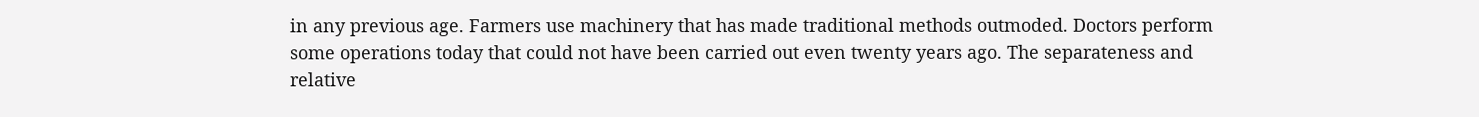in any previous age. Farmers use machinery that has made traditional methods outmoded. Doctors perform some operations today that could not have been carried out even twenty years ago. The separateness and relative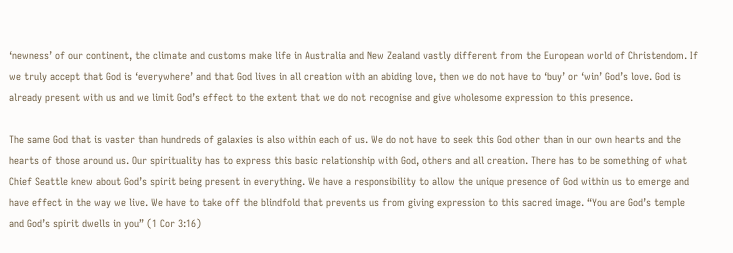‘newness’ of our continent, the climate and customs make life in Australia and New Zealand vastly different from the European world of Christendom. If we truly accept that God is ‘everywhere’ and that God lives in all creation with an abiding love, then we do not have to ‘buy’ or ‘win’ God’s love. God is already present with us and we limit God’s effect to the extent that we do not recognise and give wholesome expression to this presence.

The same God that is vaster than hundreds of galaxies is also within each of us. We do not have to seek this God other than in our own hearts and the hearts of those around us. Our spirituality has to express this basic relationship with God, others and all creation. There has to be something of what Chief Seattle knew about God’s spirit being present in everything. We have a responsibility to allow the unique presence of God within us to emerge and have effect in the way we live. We have to take off the blindfold that prevents us from giving expression to this sacred image. “You are God’s temple and God’s spirit dwells in you” (1 Cor 3:16)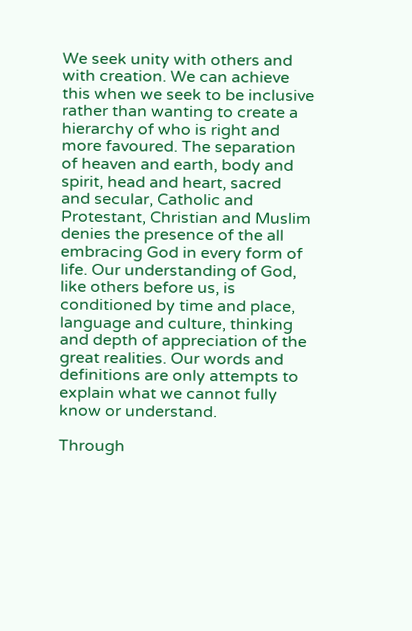We seek unity with others and with creation. We can achieve this when we seek to be inclusive rather than wanting to create a hierarchy of who is right and more favoured. The separation of heaven and earth, body and spirit, head and heart, sacred and secular, Catholic and Protestant, Christian and Muslim denies the presence of the all embracing God in every form of life. Our understanding of God, like others before us, is conditioned by time and place, language and culture, thinking and depth of appreciation of the great realities. Our words and definitions are only attempts to explain what we cannot fully know or understand.

Through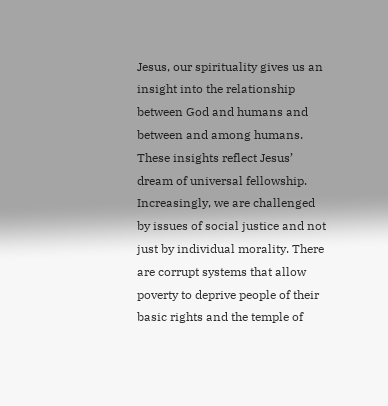Jesus, our spirituality gives us an insight into the relationship between God and humans and between and among humans. These insights reflect Jesus’ dream of universal fellowship. Increasingly, we are challenged by issues of social justice and not just by individual morality. There are corrupt systems that allow poverty to deprive people of their basic rights and the temple of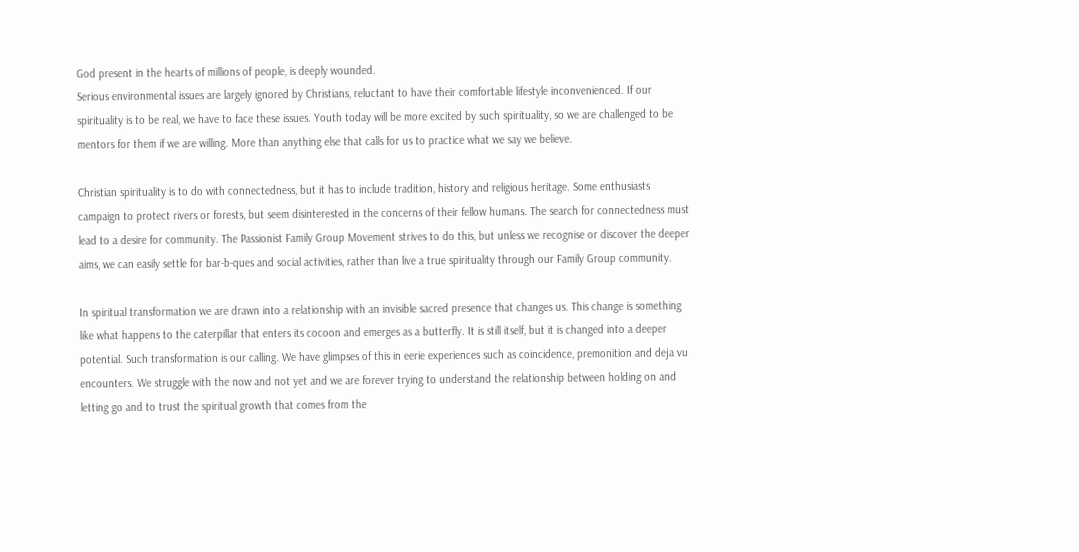God present in the hearts of millions of people, is deeply wounded.
Serious environmental issues are largely ignored by Christians, reluctant to have their comfortable lifestyle inconvenienced. If our spirituality is to be real, we have to face these issues. Youth today will be more excited by such spirituality, so we are challenged to be mentors for them if we are willing. More than anything else that calls for us to practice what we say we believe.

Christian spirituality is to do with connectedness, but it has to include tradition, history and religious heritage. Some enthusiasts campaign to protect rivers or forests, but seem disinterested in the concerns of their fellow humans. The search for connectedness must lead to a desire for community. The Passionist Family Group Movement strives to do this, but unless we recognise or discover the deeper aims, we can easily settle for bar-b-ques and social activities, rather than live a true spirituality through our Family Group community.

In spiritual transformation we are drawn into a relationship with an invisible sacred presence that changes us. This change is something like what happens to the caterpillar that enters its cocoon and emerges as a butterfly. It is still itself, but it is changed into a deeper potential. Such transformation is our calling. We have glimpses of this in eerie experiences such as coincidence, premonition and deja vu encounters. We struggle with the now and not yet and we are forever trying to understand the relationship between holding on and letting go and to trust the spiritual growth that comes from the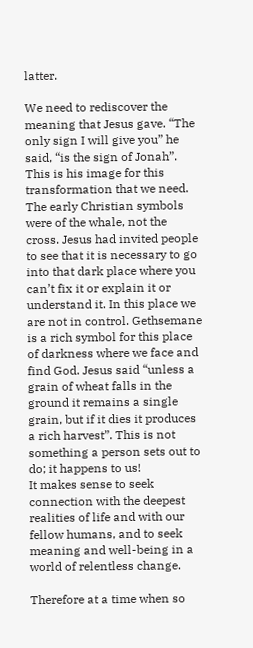latter.

We need to rediscover the meaning that Jesus gave. “The only sign I will give you” he said, “is the sign of Jonah”. This is his image for this transformation that we need. The early Christian symbols were of the whale, not the cross. Jesus had invited people to see that it is necessary to go into that dark place where you can’t fix it or explain it or understand it. In this place we are not in control. Gethsemane is a rich symbol for this place of darkness where we face and find God. Jesus said “unless a grain of wheat falls in the ground it remains a single grain, but if it dies it produces a rich harvest”. This is not something a person sets out to do; it happens to us!
It makes sense to seek connection with the deepest realities of life and with our fellow humans, and to seek meaning and well-being in a world of relentless change.

Therefore at a time when so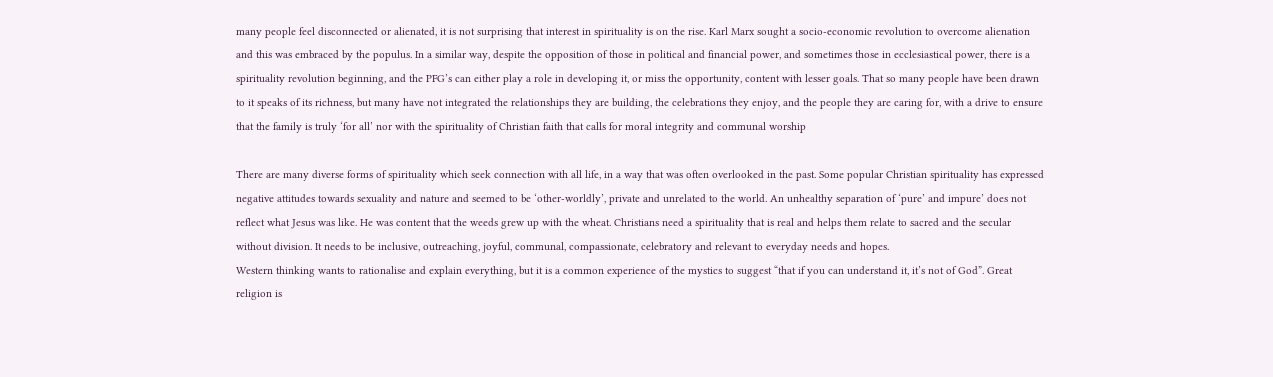many people feel disconnected or alienated, it is not surprising that interest in spirituality is on the rise. Karl Marx sought a socio-economic revolution to overcome alienation and this was embraced by the populus. In a similar way, despite the opposition of those in political and financial power, and sometimes those in ecclesiastical power, there is a spirituality revolution beginning, and the PFG’s can either play a role in developing it, or miss the opportunity, content with lesser goals. That so many people have been drawn to it speaks of its richness, but many have not integrated the relationships they are building, the celebrations they enjoy, and the people they are caring for, with a drive to ensure that the family is truly ‘for all’ nor with the spirituality of Christian faith that calls for moral integrity and communal worship

There are many diverse forms of spirituality which seek connection with all life, in a way that was often overlooked in the past. Some popular Christian spirituality has expressed negative attitudes towards sexuality and nature and seemed to be ‘other-worldly’, private and unrelated to the world. An unhealthy separation of ‘pure’ and impure’ does not reflect what Jesus was like. He was content that the weeds grew up with the wheat. Christians need a spirituality that is real and helps them relate to sacred and the secular without division. It needs to be inclusive, outreaching, joyful, communal, compassionate, celebratory and relevant to everyday needs and hopes.
Western thinking wants to rationalise and explain everything, but it is a common experience of the mystics to suggest “that if you can understand it, it’s not of God”. Great religion is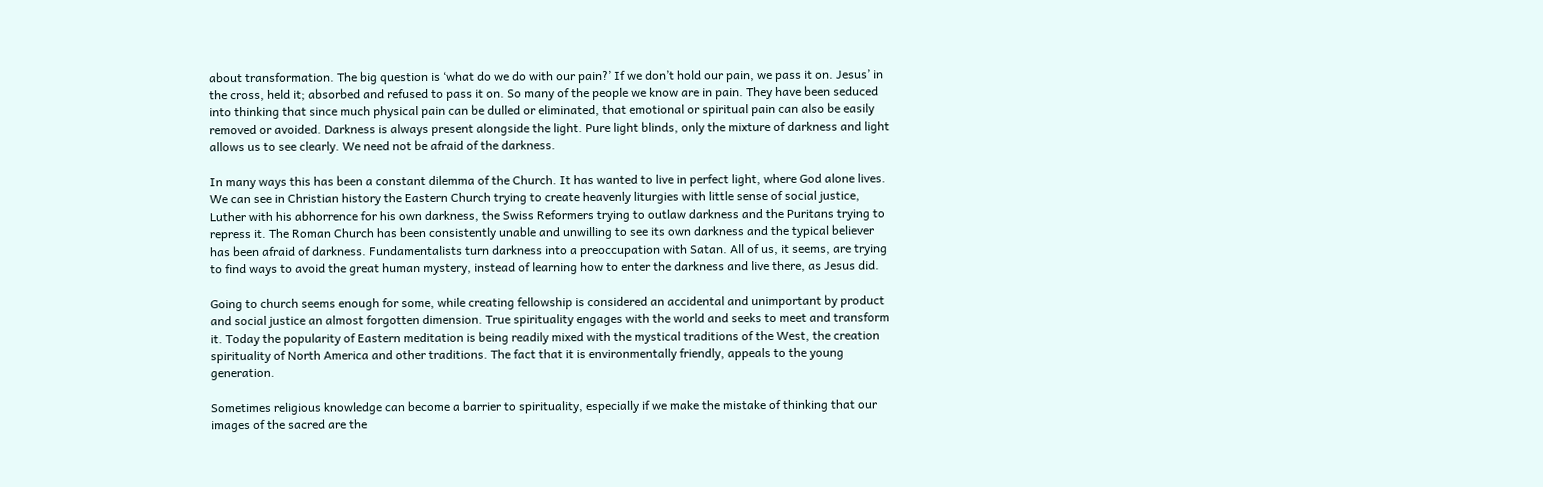about transformation. The big question is ‘what do we do with our pain?’ If we don’t hold our pain, we pass it on. Jesus’ in the cross, held it; absorbed and refused to pass it on. So many of the people we know are in pain. They have been seduced into thinking that since much physical pain can be dulled or eliminated, that emotional or spiritual pain can also be easily removed or avoided. Darkness is always present alongside the light. Pure light blinds, only the mixture of darkness and light allows us to see clearly. We need not be afraid of the darkness.

In many ways this has been a constant dilemma of the Church. It has wanted to live in perfect light, where God alone lives. We can see in Christian history the Eastern Church trying to create heavenly liturgies with little sense of social justice, Luther with his abhorrence for his own darkness, the Swiss Reformers trying to outlaw darkness and the Puritans trying to repress it. The Roman Church has been consistently unable and unwilling to see its own darkness and the typical believer has been afraid of darkness. Fundamentalists turn darkness into a preoccupation with Satan. All of us, it seems, are trying to find ways to avoid the great human mystery, instead of learning how to enter the darkness and live there, as Jesus did.

Going to church seems enough for some, while creating fellowship is considered an accidental and unimportant by product and social justice an almost forgotten dimension. True spirituality engages with the world and seeks to meet and transform it. Today the popularity of Eastern meditation is being readily mixed with the mystical traditions of the West, the creation spirituality of North America and other traditions. The fact that it is environmentally friendly, appeals to the young generation.

Sometimes religious knowledge can become a barrier to spirituality, especially if we make the mistake of thinking that our images of the sacred are the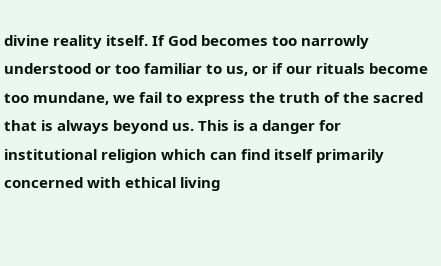divine reality itself. If God becomes too narrowly understood or too familiar to us, or if our rituals become too mundane, we fail to express the truth of the sacred that is always beyond us. This is a danger for institutional religion which can find itself primarily concerned with ethical living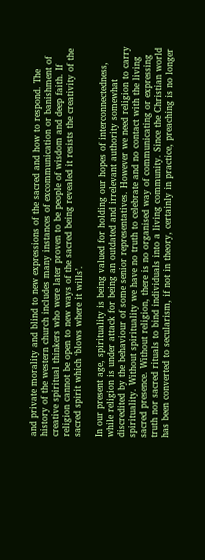and private morality and blind to new expressions of the sacred and how to respond. The history of the western church includes many instances of excommunication or banishment of creative spiritual thinkers who were later proven to be people of wisdom and deep faith. If religion cannot be open to new ways of the sacred being revealed it resists the creativity of the sacred spirit which ‘blows where it wills’.

In our present age, spirituality is being valued for holding our hopes of interconnectedness, while religion is under attack for being an outdated and irrelevant authority somewhat discredited by the behaviour of some senior representatives. However we need religion to carry spirituality. Without spirituality we have no truth to celebrate and no contact with the living sacred presence. Without religion, there is no organised way of communicating or expressing truth nor sacred rituals to bind individuals into a living community. Since the Christian world has been converted to secularism, if not in theory, certainly in practice, preaching is no longer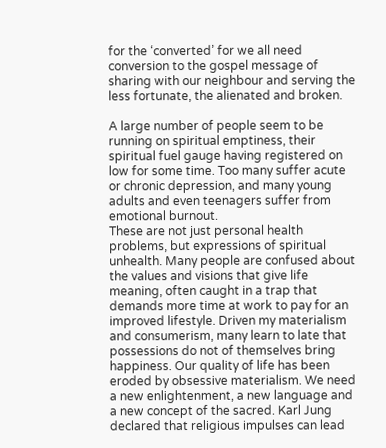for the ‘converted’ for we all need conversion to the gospel message of sharing with our neighbour and serving the less fortunate, the alienated and broken.

A large number of people seem to be running on spiritual emptiness, their spiritual fuel gauge having registered on low for some time. Too many suffer acute or chronic depression, and many young adults and even teenagers suffer from emotional burnout.
These are not just personal health problems, but expressions of spiritual unhealth. Many people are confused about the values and visions that give life meaning, often caught in a trap that demands more time at work to pay for an improved lifestyle. Driven my materialism and consumerism, many learn to late that possessions do not of themselves bring happiness. Our quality of life has been eroded by obsessive materialism. We need a new enlightenment, a new language and a new concept of the sacred. Karl Jung declared that religious impulses can lead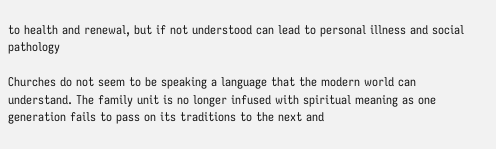to health and renewal, but if not understood can lead to personal illness and social pathology

Churches do not seem to be speaking a language that the modern world can understand. The family unit is no longer infused with spiritual meaning as one generation fails to pass on its traditions to the next and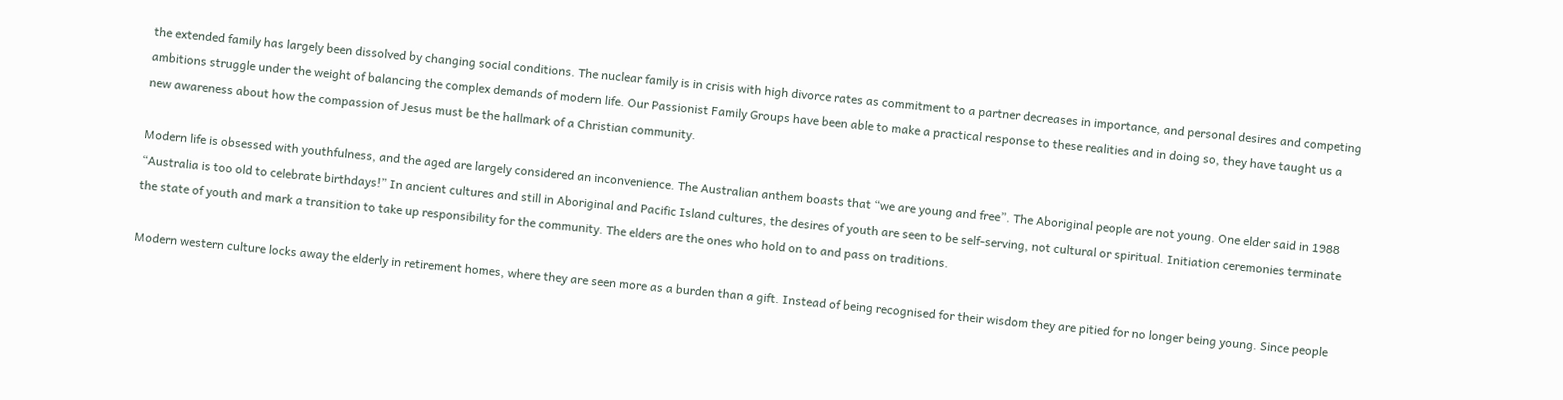the extended family has largely been dissolved by changing social conditions. The nuclear family is in crisis with high divorce rates as commitment to a partner decreases in importance, and personal desires and competing ambitions struggle under the weight of balancing the complex demands of modern life. Our Passionist Family Groups have been able to make a practical response to these realities and in doing so, they have taught us a new awareness about how the compassion of Jesus must be the hallmark of a Christian community.

Modern life is obsessed with youthfulness, and the aged are largely considered an inconvenience. The Australian anthem boasts that “we are young and free”. The Aboriginal people are not young. One elder said in 1988 “Australia is too old to celebrate birthdays!” In ancient cultures and still in Aboriginal and Pacific Island cultures, the desires of youth are seen to be self-serving, not cultural or spiritual. Initiation ceremonies terminate the state of youth and mark a transition to take up responsibility for the community. The elders are the ones who hold on to and pass on traditions.

Modern western culture locks away the elderly in retirement homes, where they are seen more as a burden than a gift. Instead of being recognised for their wisdom they are pitied for no longer being young. Since people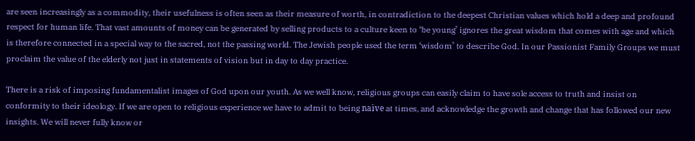are seen increasingly as a commodity, their usefulness is often seen as their measure of worth, in contradiction to the deepest Christian values which hold a deep and profound respect for human life. That vast amounts of money can be generated by selling products to a culture keen to ‘be young’ ignores the great wisdom that comes with age and which is therefore connected in a special way to the sacred, not the passing world. The Jewish people used the term ‘wisdom’ to describe God. In our Passionist Family Groups we must proclaim the value of the elderly not just in statements of vision but in day to day practice.

There is a risk of imposing fundamentalist images of God upon our youth. As we well know, religious groups can easily claim to have sole access to truth and insist on conformity to their ideology. If we are open to religious experience we have to admit to being naïve at times, and acknowledge the growth and change that has followed our new insights. We will never fully know or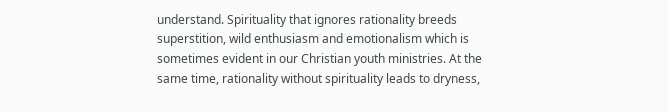understand. Spirituality that ignores rationality breeds superstition, wild enthusiasm and emotionalism which is sometimes evident in our Christian youth ministries. At the same time, rationality without spirituality leads to dryness,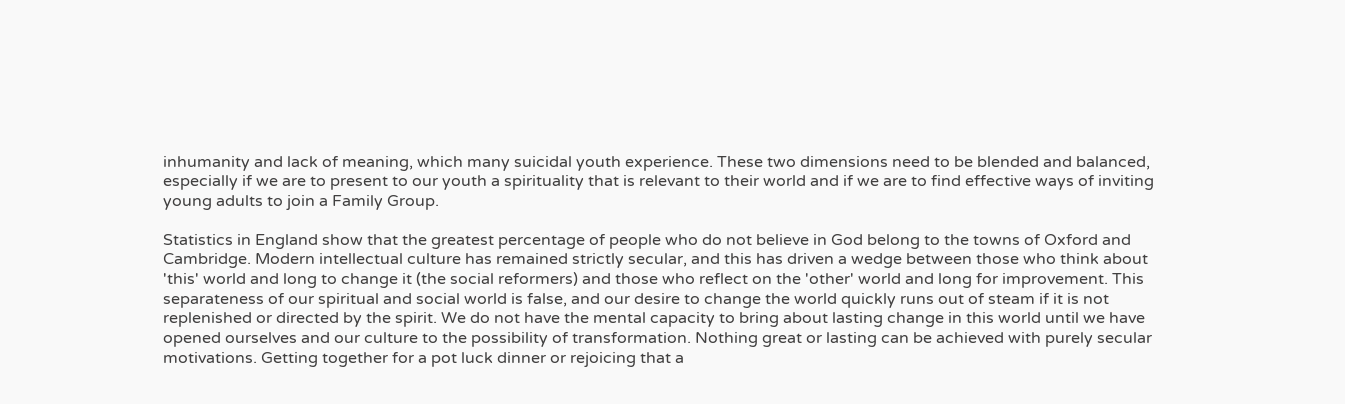inhumanity and lack of meaning, which many suicidal youth experience. These two dimensions need to be blended and balanced, especially if we are to present to our youth a spirituality that is relevant to their world and if we are to find effective ways of inviting young adults to join a Family Group.

Statistics in England show that the greatest percentage of people who do not believe in God belong to the towns of Oxford and Cambridge. Modern intellectual culture has remained strictly secular, and this has driven a wedge between those who think about 'this' world and long to change it (the social reformers) and those who reflect on the 'other' world and long for improvement. This separateness of our spiritual and social world is false, and our desire to change the world quickly runs out of steam if it is not replenished or directed by the spirit. We do not have the mental capacity to bring about lasting change in this world until we have opened ourselves and our culture to the possibility of transformation. Nothing great or lasting can be achieved with purely secular motivations. Getting together for a pot luck dinner or rejoicing that a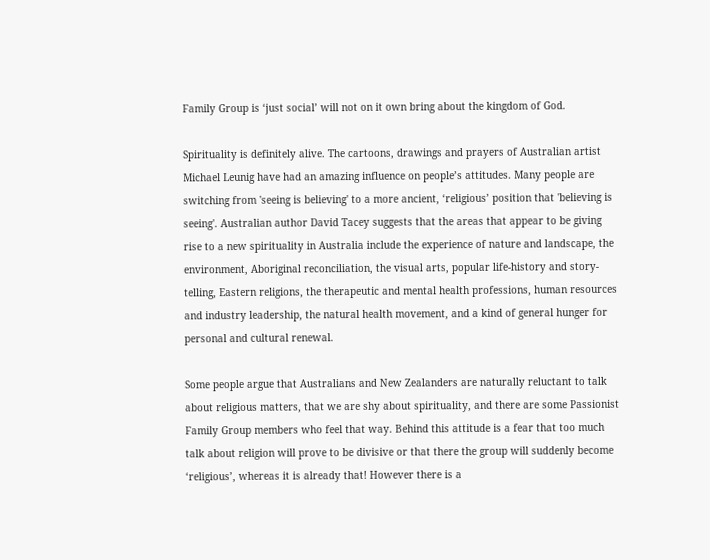Family Group is ‘just social’ will not on it own bring about the kingdom of God.

Spirituality is definitely alive. The cartoons, drawings and prayers of Australian artist Michael Leunig have had an amazing influence on people’s attitudes. Many people are switching from 'seeing is believing' to a more ancient, ‘religious’ position that 'believing is seeing'. Australian author David Tacey suggests that the areas that appear to be giving rise to a new spirituality in Australia include the experience of nature and landscape, the environment, Aboriginal reconciliation, the visual arts, popular life-history and story-telling, Eastern religions, the therapeutic and mental health professions, human resources and industry leadership, the natural health movement, and a kind of general hunger for personal and cultural renewal.

Some people argue that Australians and New Zealanders are naturally reluctant to talk about religious matters, that we are shy about spirituality, and there are some Passionist Family Group members who feel that way. Behind this attitude is a fear that too much talk about religion will prove to be divisive or that there the group will suddenly become ‘religious’, whereas it is already that! However there is a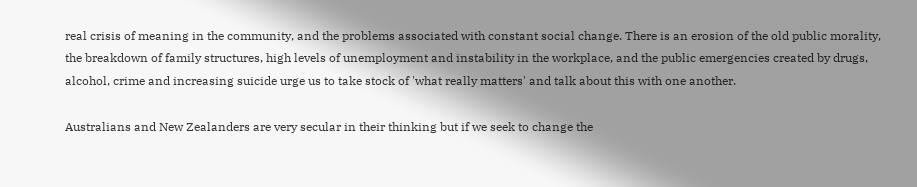real crisis of meaning in the community, and the problems associated with constant social change. There is an erosion of the old public morality, the breakdown of family structures, high levels of unemployment and instability in the workplace, and the public emergencies created by drugs, alcohol, crime and increasing suicide urge us to take stock of 'what really matters' and talk about this with one another.

Australians and New Zealanders are very secular in their thinking but if we seek to change the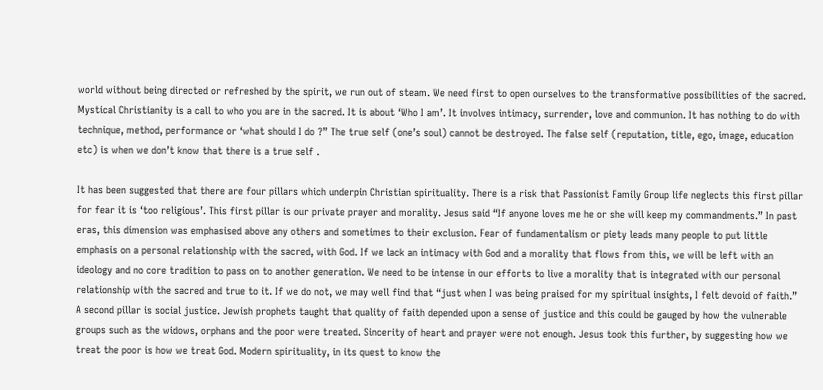world without being directed or refreshed by the spirit, we run out of steam. We need first to open ourselves to the transformative possibilities of the sacred. Mystical Christianity is a call to who you are in the sacred. It is about ‘Who I am’. It involves intimacy, surrender, love and communion. It has nothing to do with technique, method, performance or ‘what should I do ?” The true self (one’s soul) cannot be destroyed. The false self (reputation, title, ego, image, education etc) is when we don’t know that there is a true self .

It has been suggested that there are four pillars which underpin Christian spirituality. There is a risk that Passionist Family Group life neglects this first pillar for fear it is ‘too religious’. This first pillar is our private prayer and morality. Jesus said “If anyone loves me he or she will keep my commandments.” In past eras, this dimension was emphasised above any others and sometimes to their exclusion. Fear of fundamentalism or piety leads many people to put little emphasis on a personal relationship with the sacred, with God. If we lack an intimacy with God and a morality that flows from this, we will be left with an ideology and no core tradition to pass on to another generation. We need to be intense in our efforts to live a morality that is integrated with our personal relationship with the sacred and true to it. If we do not, we may well find that “just when I was being praised for my spiritual insights, I felt devoid of faith.”
A second pillar is social justice. Jewish prophets taught that quality of faith depended upon a sense of justice and this could be gauged by how the vulnerable groups such as the widows, orphans and the poor were treated. Sincerity of heart and prayer were not enough. Jesus took this further, by suggesting how we treat the poor is how we treat God. Modern spirituality, in its quest to know the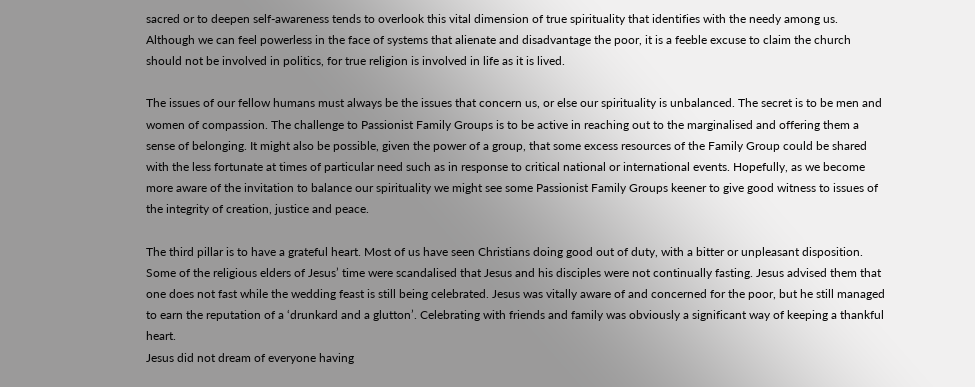sacred or to deepen self-awareness tends to overlook this vital dimension of true spirituality that identifies with the needy among us. Although we can feel powerless in the face of systems that alienate and disadvantage the poor, it is a feeble excuse to claim the church should not be involved in politics, for true religion is involved in life as it is lived.

The issues of our fellow humans must always be the issues that concern us, or else our spirituality is unbalanced. The secret is to be men and women of compassion. The challenge to Passionist Family Groups is to be active in reaching out to the marginalised and offering them a sense of belonging. It might also be possible, given the power of a group, that some excess resources of the Family Group could be shared with the less fortunate at times of particular need such as in response to critical national or international events. Hopefully, as we become more aware of the invitation to balance our spirituality we might see some Passionist Family Groups keener to give good witness to issues of the integrity of creation, justice and peace.

The third pillar is to have a grateful heart. Most of us have seen Christians doing good out of duty, with a bitter or unpleasant disposition. Some of the religious elders of Jesus’ time were scandalised that Jesus and his disciples were not continually fasting. Jesus advised them that one does not fast while the wedding feast is still being celebrated. Jesus was vitally aware of and concerned for the poor, but he still managed to earn the reputation of a ‘drunkard and a glutton’. Celebrating with friends and family was obviously a significant way of keeping a thankful heart.
Jesus did not dream of everyone having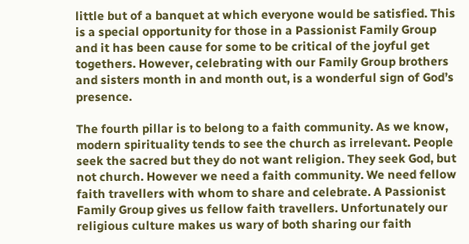little but of a banquet at which everyone would be satisfied. This is a special opportunity for those in a Passionist Family Group and it has been cause for some to be critical of the joyful get togethers. However, celebrating with our Family Group brothers and sisters month in and month out, is a wonderful sign of God’s presence.

The fourth pillar is to belong to a faith community. As we know, modern spirituality tends to see the church as irrelevant. People seek the sacred but they do not want religion. They seek God, but not church. However we need a faith community. We need fellow faith travellers with whom to share and celebrate. A Passionist Family Group gives us fellow faith travellers. Unfortunately our religious culture makes us wary of both sharing our faith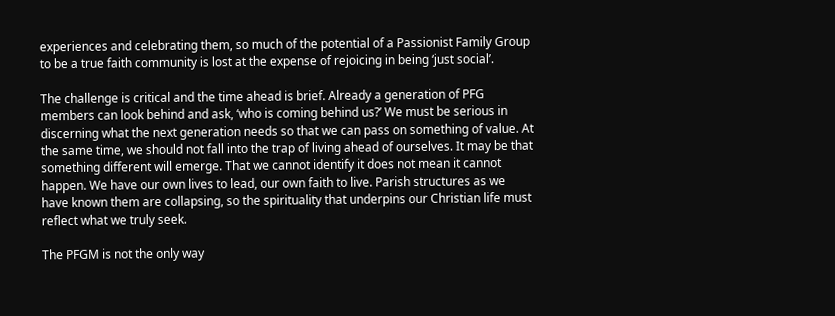experiences and celebrating them, so much of the potential of a Passionist Family Group to be a true faith community is lost at the expense of rejoicing in being ‘just social’.

The challenge is critical and the time ahead is brief. Already a generation of PFG members can look behind and ask, ‘who is coming behind us?’ We must be serious in discerning what the next generation needs so that we can pass on something of value. At the same time, we should not fall into the trap of living ahead of ourselves. It may be that something different will emerge. That we cannot identify it does not mean it cannot happen. We have our own lives to lead, our own faith to live. Parish structures as we have known them are collapsing, so the spirituality that underpins our Christian life must reflect what we truly seek.

The PFGM is not the only way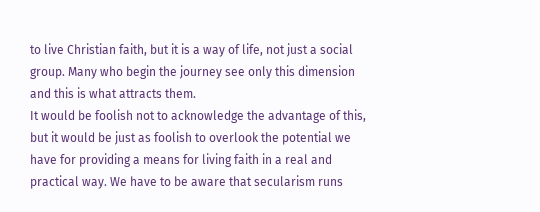to live Christian faith, but it is a way of life, not just a social group. Many who begin the journey see only this dimension and this is what attracts them.
It would be foolish not to acknowledge the advantage of this, but it would be just as foolish to overlook the potential we have for providing a means for living faith in a real and practical way. We have to be aware that secularism runs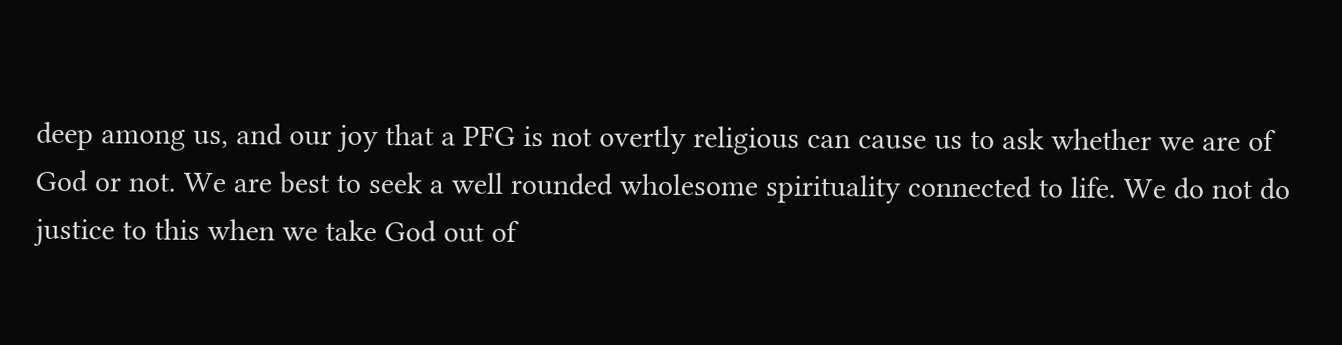deep among us, and our joy that a PFG is not overtly religious can cause us to ask whether we are of God or not. We are best to seek a well rounded wholesome spirituality connected to life. We do not do justice to this when we take God out of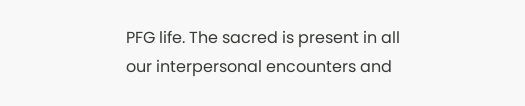PFG life. The sacred is present in all our interpersonal encounters and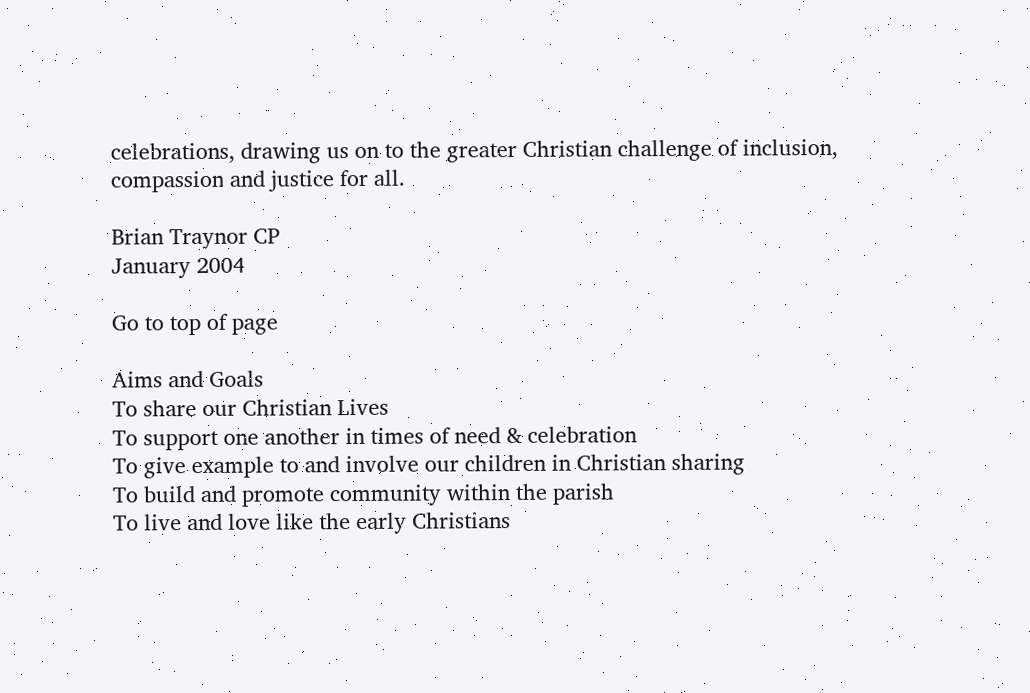celebrations, drawing us on to the greater Christian challenge of inclusion, compassion and justice for all.

Brian Traynor CP
January 2004

Go to top of page

Aims and Goals
To share our Christian Lives
To support one another in times of need & celebration
To give example to and involve our children in Christian sharing
To build and promote community within the parish
To live and love like the early Christians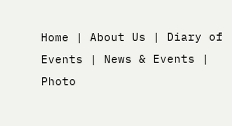Home | About Us | Diary of Events | News & Events | Photo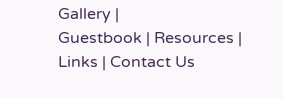Gallery |
Guestbook | Resources | Links | Contact Us